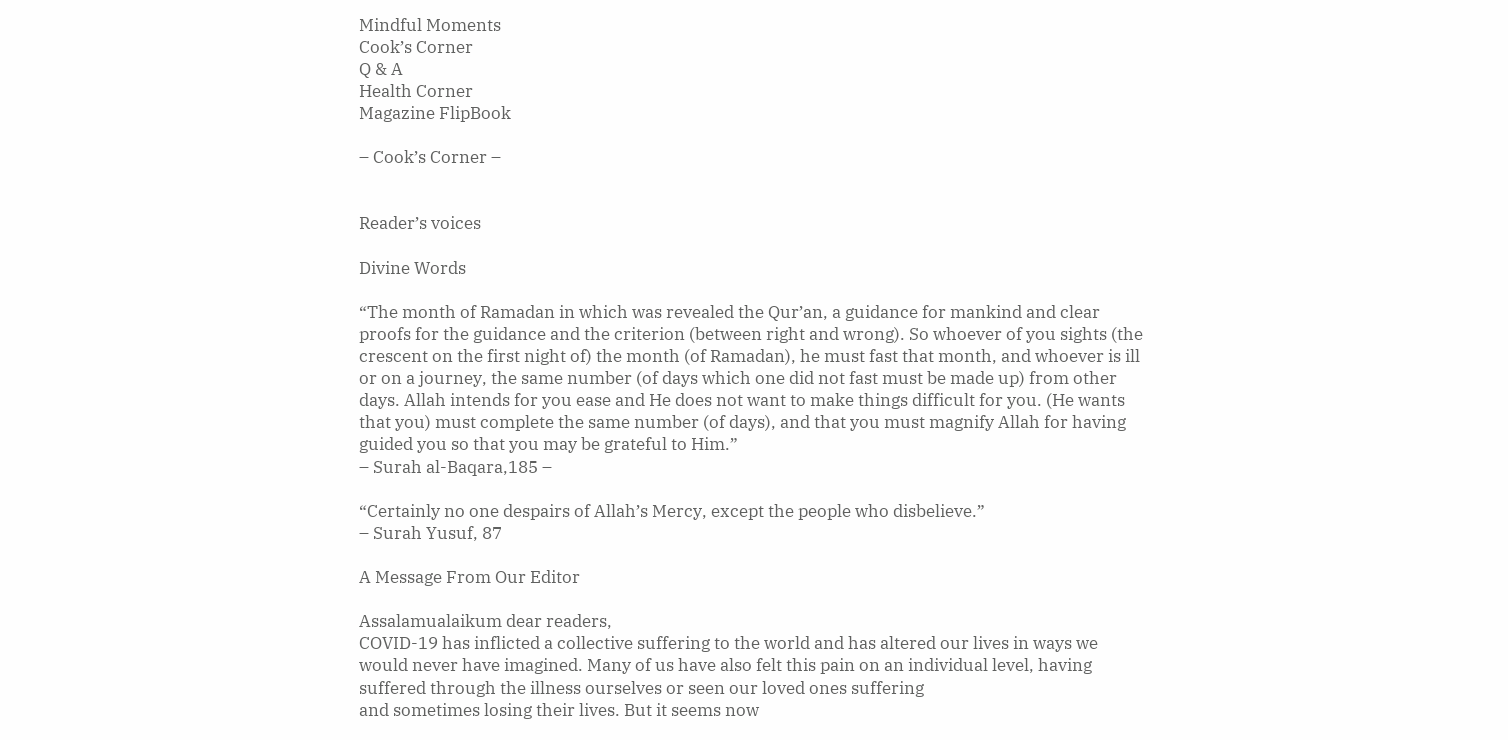Mindful Moments
Cook’s Corner
Q & A
Health Corner
Magazine FlipBook

– Cook’s Corner –


Reader’s voices

Divine Words

“The month of Ramadan in which was revealed the Qur’an, a guidance for mankind and clear proofs for the guidance and the criterion (between right and wrong). So whoever of you sights (the crescent on the first night of) the month (of Ramadan), he must fast that month, and whoever is ill or on a journey, the same number (of days which one did not fast must be made up) from other days. Allah intends for you ease and He does not want to make things difficult for you. (He wants that you) must complete the same number (of days), and that you must magnify Allah for having guided you so that you may be grateful to Him.”
– Surah al-Baqara,185 –

“Certainly no one despairs of Allah’s Mercy, except the people who disbelieve.”
– Surah Yusuf, 87

A Message From Our Editor

Assalamualaikum dear readers,
COVID-19 has inflicted a collective suffering to the world and has altered our lives in ways we would never have imagined. Many of us have also felt this pain on an individual level, having suffered through the illness ourselves or seen our loved ones suffering
and sometimes losing their lives. But it seems now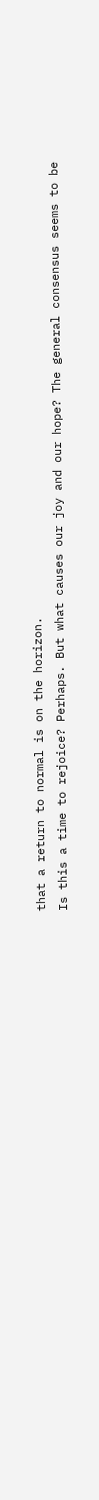that a return to normal is on the horizon.
Is this a time to rejoice? Perhaps. But what causes our joy and our hope? The general consensus seems to be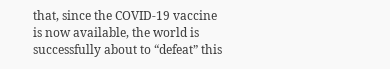that, since the COVID-19 vaccine is now available, the world is successfully about to “defeat” this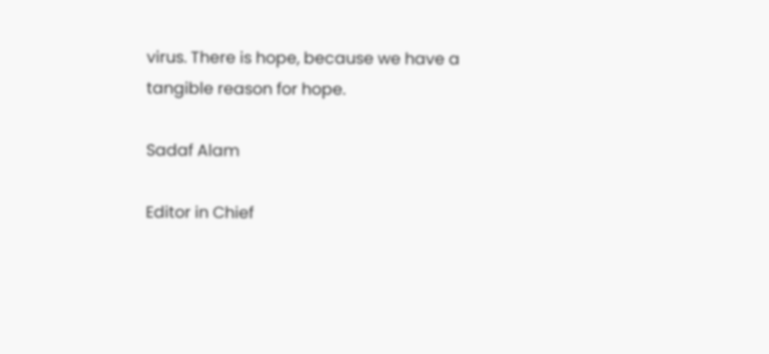virus. There is hope, because we have a
tangible reason for hope.

Sadaf Alam

Editor in Chief